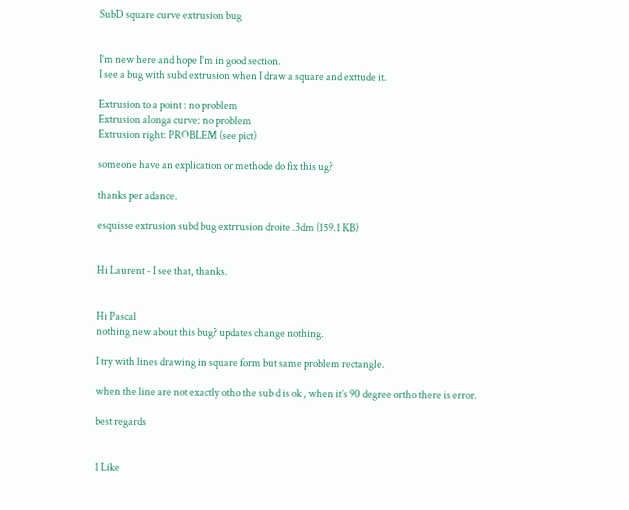SubD square curve extrusion bug


I’m new here and hope I’m in good section.
I see a bug with subd extrusion when I draw a square and exttude it.

Extrusion to a point : no problem
Extrusion alonga curve: no problem
Extrusion right: PROBLEM (see pict)

someone have an explication or methode do fix this ug?

thanks per adance.

esquisse extrusion subd bug extrrusion droite .3dm (159.1 KB)


Hi Laurent - I see that, thanks.


Hi Pascal
nothing new about this bug? updates change nothing.

I try with lines drawing in square form but same problem rectangle.

when the line are not exactly otho the sub d is ok , when it’s 90 degree ortho there is error.

best regards


1 Like